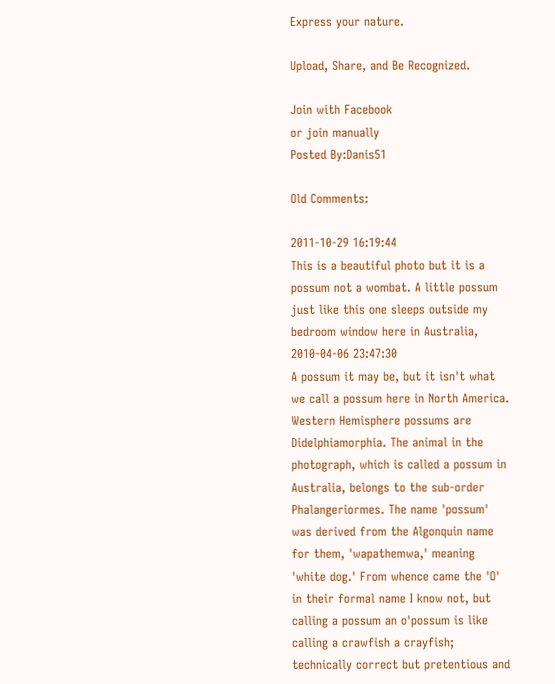Express your nature.

Upload, Share, and Be Recognized.

Join with Facebook
or join manually
Posted By:Danis51

Old Comments:

2011-10-29 16:19:44
This is a beautiful photo but it is a possum not a wombat. A little possum just like this one sleeps outside my bedroom window here in Australia,
2010-04-06 23:47:30
A possum it may be, but it isn't what we call a possum here in North America. Western Hemisphere possums are Didelphiamorphia. The animal in the photograph, which is called a possum in Australia, belongs to the sub-order Phalangeriormes. The name 'possum' was derived from the Algonquin name for them, 'wapathemwa,' meaning 'white dog.' From whence came the 'O' in their formal name I know not, but calling a possum an o'possum is like calling a crawfish a crayfish; technically correct but pretentious and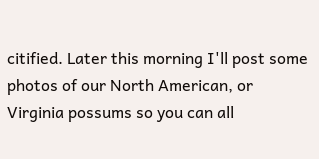citified. Later this morning I'll post some photos of our North American, or Virginia possums so you can all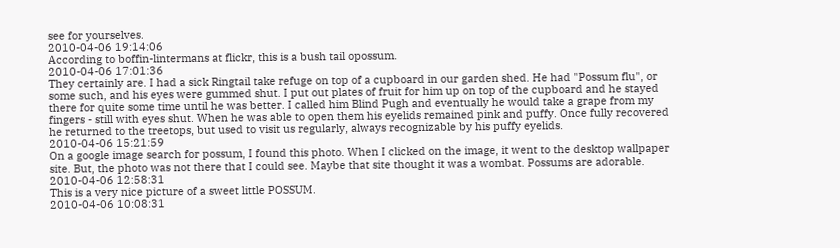see for yourselves.
2010-04-06 19:14:06
According to boffin-lintermans at flickr, this is a bush tail opossum.
2010-04-06 17:01:36
They certainly are. I had a sick Ringtail take refuge on top of a cupboard in our garden shed. He had "Possum flu", or some such, and his eyes were gummed shut. I put out plates of fruit for him up on top of the cupboard and he stayed there for quite some time until he was better. I called him Blind Pugh and eventually he would take a grape from my fingers - still with eyes shut. When he was able to open them his eyelids remained pink and puffy. Once fully recovered he returned to the treetops, but used to visit us regularly, always recognizable by his puffy eyelids.
2010-04-06 15:21:59
On a google image search for possum, I found this photo. When I clicked on the image, it went to the desktop wallpaper site. But, the photo was not there that I could see. Maybe that site thought it was a wombat. Possums are adorable.
2010-04-06 12:58:31
This is a very nice picture of a sweet little POSSUM.
2010-04-06 10:08:31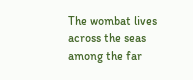The wombat lives across the seas among the far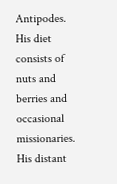Antipodes. His diet consists of nuts and berries and occasional missionaries. His distant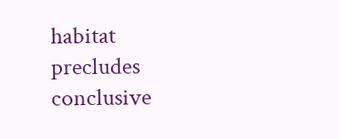habitat precludes conclusive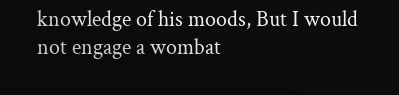knowledge of his moods, But I would not engage a wombat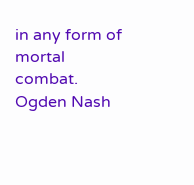in any form of mortal combat. Ogden Nash